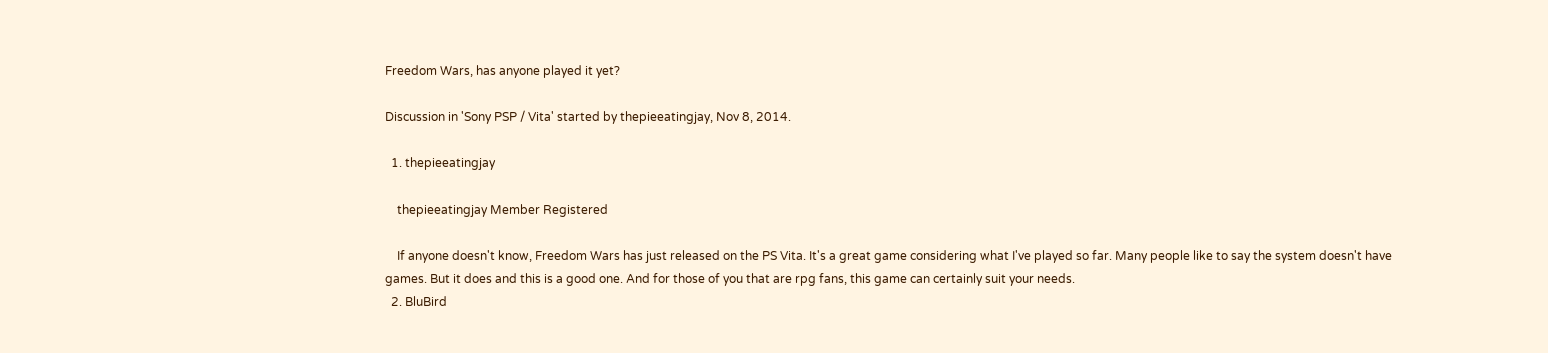Freedom Wars, has anyone played it yet?

Discussion in 'Sony PSP / Vita' started by thepieeatingjay, Nov 8, 2014.

  1. thepieeatingjay

    thepieeatingjay Member Registered

    If anyone doesn't know, Freedom Wars has just released on the PS Vita. It's a great game considering what I've played so far. Many people like to say the system doesn't have games. But it does and this is a good one. And for those of you that are rpg fans, this game can certainly suit your needs.
  2. BluBird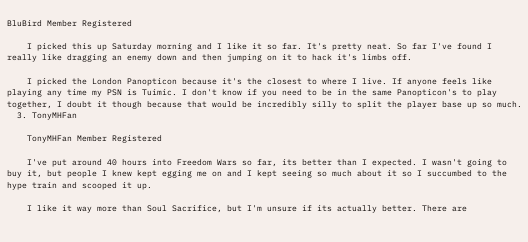BluBird Member Registered

    I picked this up Saturday morning and I like it so far. It's pretty neat. So far I've found I really like dragging an enemy down and then jumping on it to hack it's limbs off.

    I picked the London Panopticon because it's the closest to where I live. If anyone feels like playing any time my PSN is Tuimic. I don't know if you need to be in the same Panopticon's to play together, I doubt it though because that would be incredibly silly to split the player base up so much.
  3. TonyMHFan

    TonyMHFan Member Registered

    I've put around 40 hours into Freedom Wars so far, its better than I expected. I wasn't going to buy it, but people I knew kept egging me on and I kept seeing so much about it so I succumbed to the hype train and scooped it up.

    I like it way more than Soul Sacrifice, but I'm unsure if its actually better. There are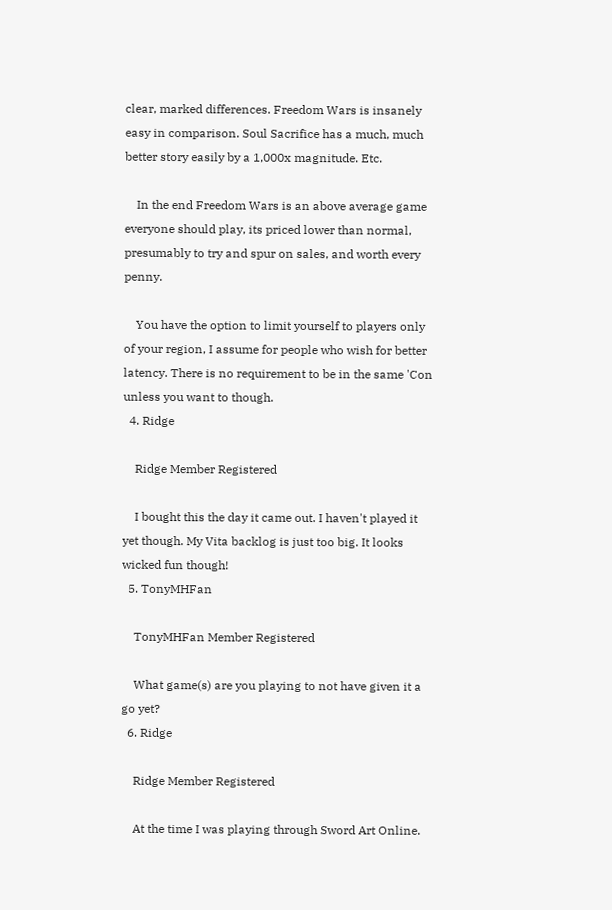clear, marked differences. Freedom Wars is insanely easy in comparison. Soul Sacrifice has a much, much better story easily by a 1,000x magnitude. Etc.

    In the end Freedom Wars is an above average game everyone should play, its priced lower than normal, presumably to try and spur on sales, and worth every penny.

    You have the option to limit yourself to players only of your region, I assume for people who wish for better latency. There is no requirement to be in the same 'Con unless you want to though.
  4. Ridge

    Ridge Member Registered

    I bought this the day it came out. I haven't played it yet though. My Vita backlog is just too big. It looks wicked fun though!
  5. TonyMHFan

    TonyMHFan Member Registered

    What game(s) are you playing to not have given it a go yet?
  6. Ridge

    Ridge Member Registered

    At the time I was playing through Sword Art Online.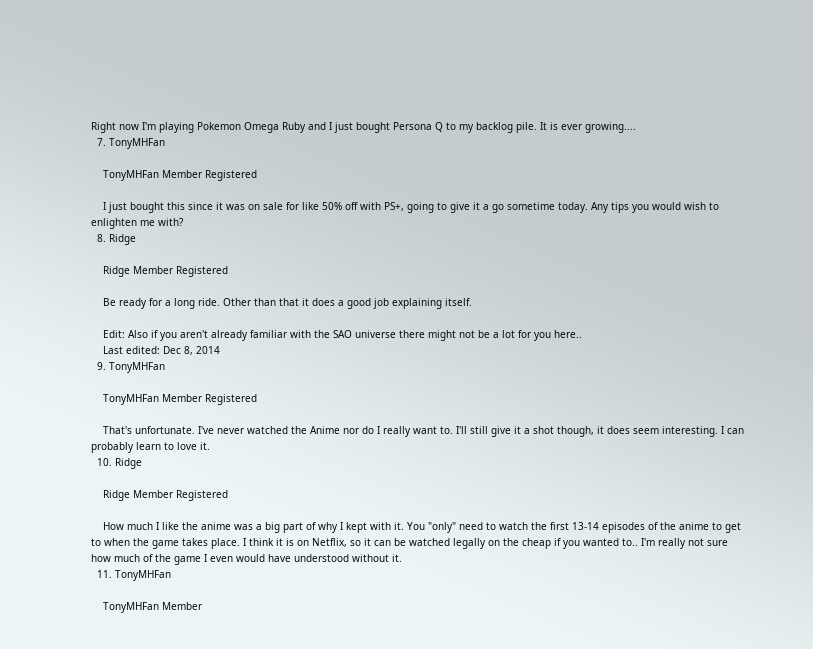Right now I'm playing Pokemon Omega Ruby and I just bought Persona Q to my backlog pile. It is ever growing....
  7. TonyMHFan

    TonyMHFan Member Registered

    I just bought this since it was on sale for like 50% off with PS+, going to give it a go sometime today. Any tips you would wish to enlighten me with?
  8. Ridge

    Ridge Member Registered

    Be ready for a long ride. Other than that it does a good job explaining itself.

    Edit: Also if you aren't already familiar with the SAO universe there might not be a lot for you here..
    Last edited: Dec 8, 2014
  9. TonyMHFan

    TonyMHFan Member Registered

    That's unfortunate. I've never watched the Anime nor do I really want to. I'll still give it a shot though, it does seem interesting. I can probably learn to love it.
  10. Ridge

    Ridge Member Registered

    How much I like the anime was a big part of why I kept with it. You "only" need to watch the first 13-14 episodes of the anime to get to when the game takes place. I think it is on Netflix, so it can be watched legally on the cheap if you wanted to.. I'm really not sure how much of the game I even would have understood without it.
  11. TonyMHFan

    TonyMHFan Member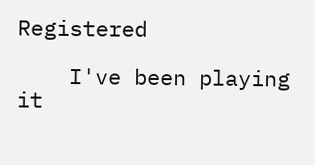Registered

    I've been playing it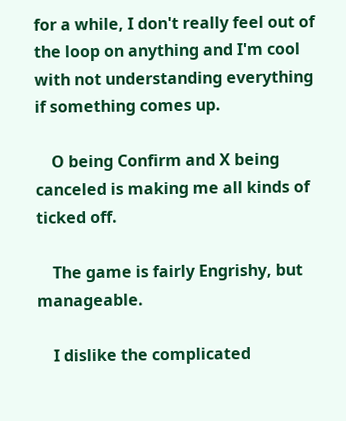for a while, I don't really feel out of the loop on anything and I'm cool with not understanding everything if something comes up.

    O being Confirm and X being canceled is making me all kinds of ticked off.

    The game is fairly Engrishy, but manageable.

    I dislike the complicated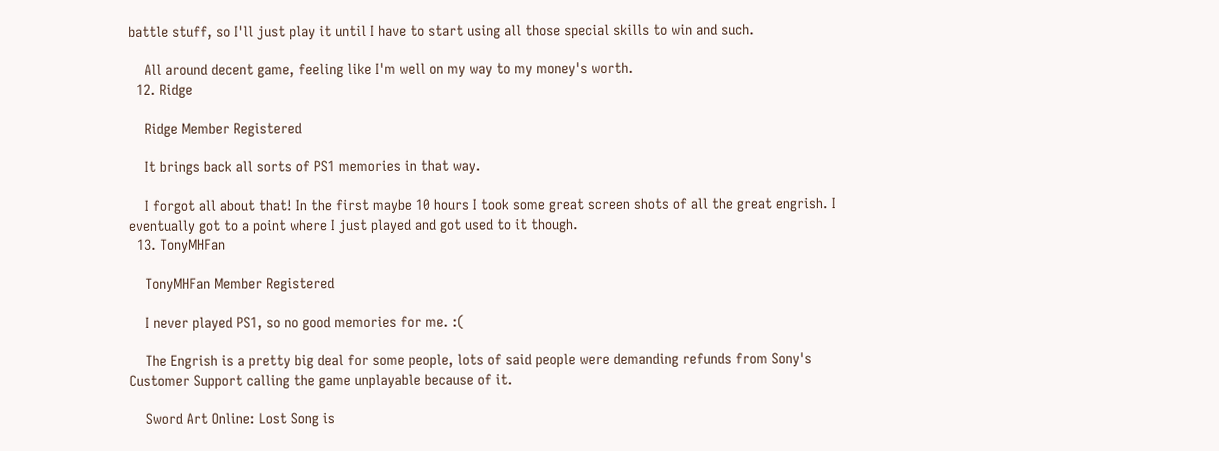battle stuff, so I'll just play it until I have to start using all those special skills to win and such.

    All around decent game, feeling like I'm well on my way to my money's worth.
  12. Ridge

    Ridge Member Registered

    It brings back all sorts of PS1 memories in that way.

    I forgot all about that! In the first maybe 10 hours I took some great screen shots of all the great engrish. I eventually got to a point where I just played and got used to it though.
  13. TonyMHFan

    TonyMHFan Member Registered

    I never played PS1, so no good memories for me. :(

    The Engrish is a pretty big deal for some people, lots of said people were demanding refunds from Sony's Customer Support calling the game unplayable because of it.

    Sword Art Online: Lost Song is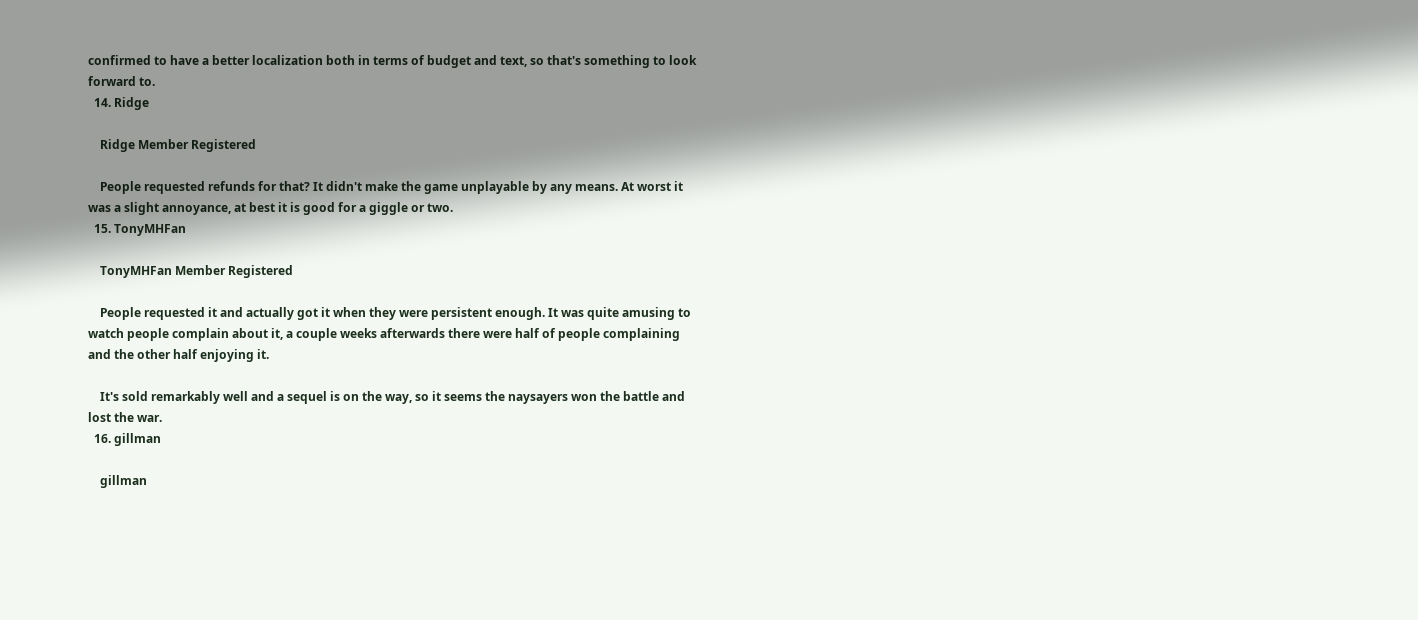confirmed to have a better localization both in terms of budget and text, so that's something to look forward to.
  14. Ridge

    Ridge Member Registered

    People requested refunds for that? It didn't make the game unplayable by any means. At worst it was a slight annoyance, at best it is good for a giggle or two.
  15. TonyMHFan

    TonyMHFan Member Registered

    People requested it and actually got it when they were persistent enough. It was quite amusing to watch people complain about it, a couple weeks afterwards there were half of people complaining and the other half enjoying it.

    It's sold remarkably well and a sequel is on the way, so it seems the naysayers won the battle and lost the war.
  16. gillman

    gillman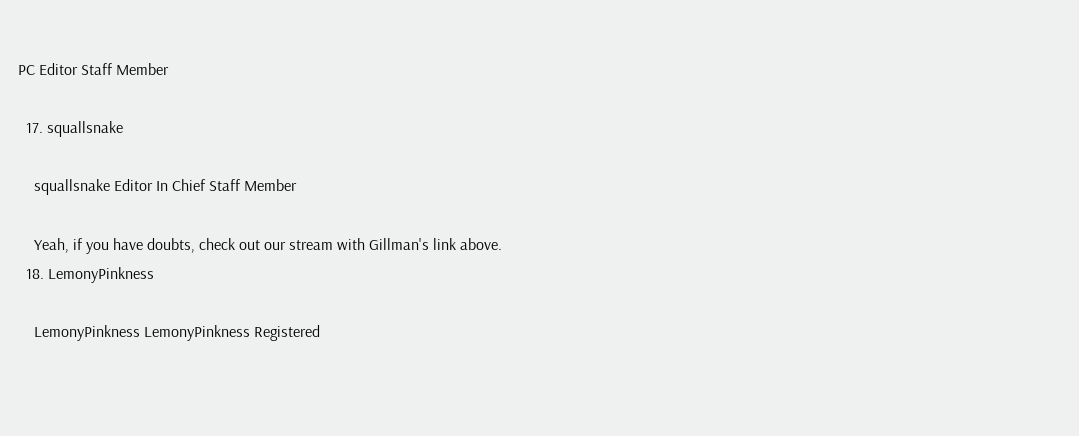PC Editor Staff Member

  17. squallsnake

    squallsnake Editor In Chief Staff Member

    Yeah, if you have doubts, check out our stream with Gillman's link above.
  18. LemonyPinkness

    LemonyPinkness LemonyPinkness Registered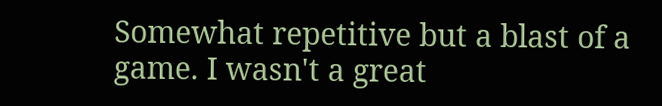Somewhat repetitive but a blast of a game. I wasn't a great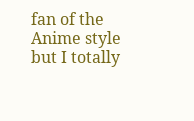fan of the Anime style but I totally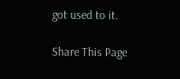got used to it.

Share This Page